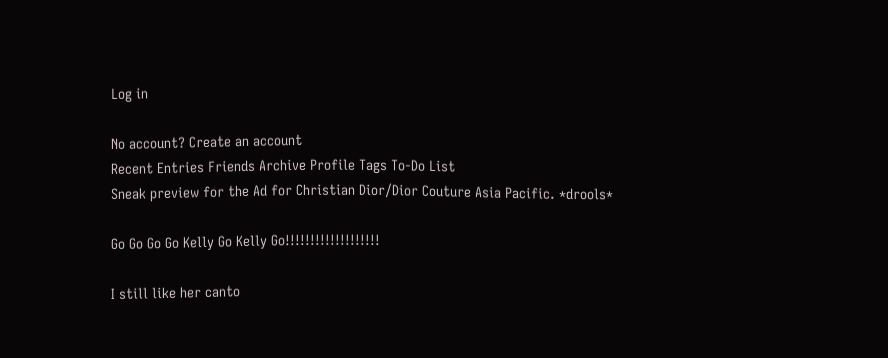Log in

No account? Create an account
Recent Entries Friends Archive Profile Tags To-Do List
Sneak preview for the Ad for Christian Dior/Dior Couture Asia Pacific. *drools*

Go Go Go Go Kelly Go Kelly Go!!!!!!!!!!!!!!!!!!!

I still like her canto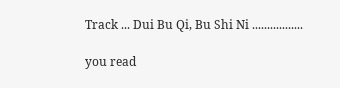Track ... Dui Bu Qi, Bu Shi Ni .................

you read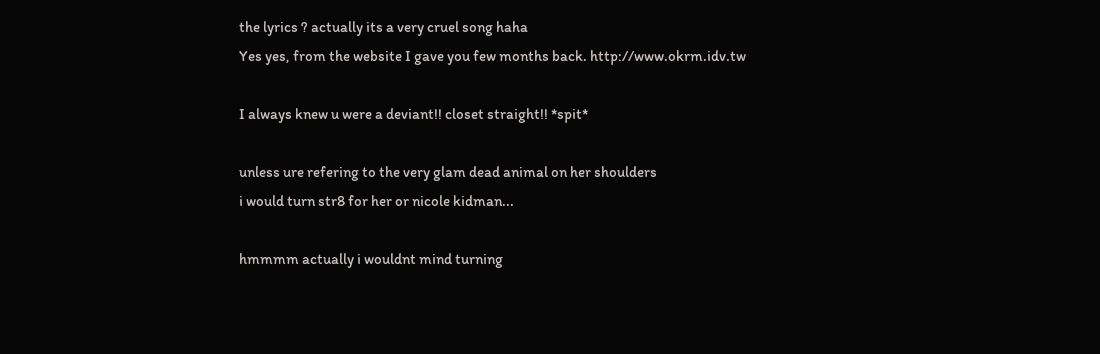the lyrics ? actually its a very cruel song haha
Yes yes, from the website I gave you few months back. http://www.okrm.idv.tw

I always knew u were a deviant!! closet straight!! *spit*

unless ure refering to the very glam dead animal on her shoulders
i would turn str8 for her or nicole kidman...

hmmmm actually i wouldnt mind turning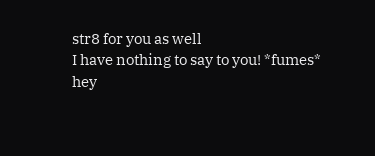str8 for you as well
I have nothing to say to you! *fumes*
hey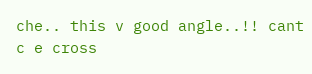che.. this v good angle..!! cant c e cross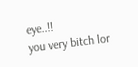eye..!!
you very bitch lor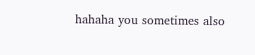hahaha you sometimes also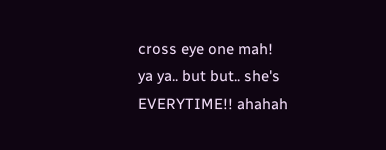cross eye one mah!
ya ya.. but but.. she's EVERYTIME!! ahahah